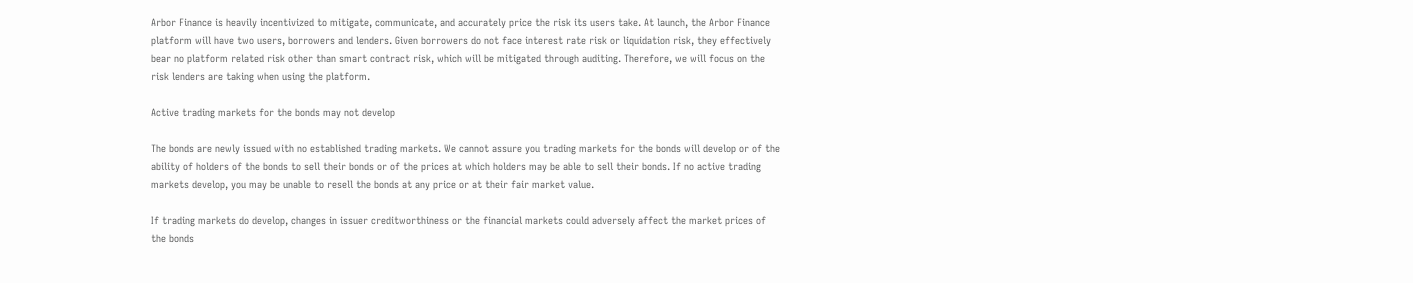Arbor Finance is heavily incentivized to mitigate, communicate, and accurately price the risk its users take. At launch, the Arbor Finance platform will have two users, borrowers and lenders. Given borrowers do not face interest rate risk or liquidation risk, they effectively bear no platform related risk other than smart contract risk, which will be mitigated through auditing. Therefore, we will focus on the risk lenders are taking when using the platform.

Active trading markets for the bonds may not develop

The bonds are newly issued with no established trading markets. We cannot assure you trading markets for the bonds will develop or of the ability of holders of the bonds to sell their bonds or of the prices at which holders may be able to sell their bonds. If no active trading markets develop, you may be unable to resell the bonds at any price or at their fair market value.

If trading markets do develop, changes in issuer creditworthiness or the financial markets could adversely affect the market prices of the bonds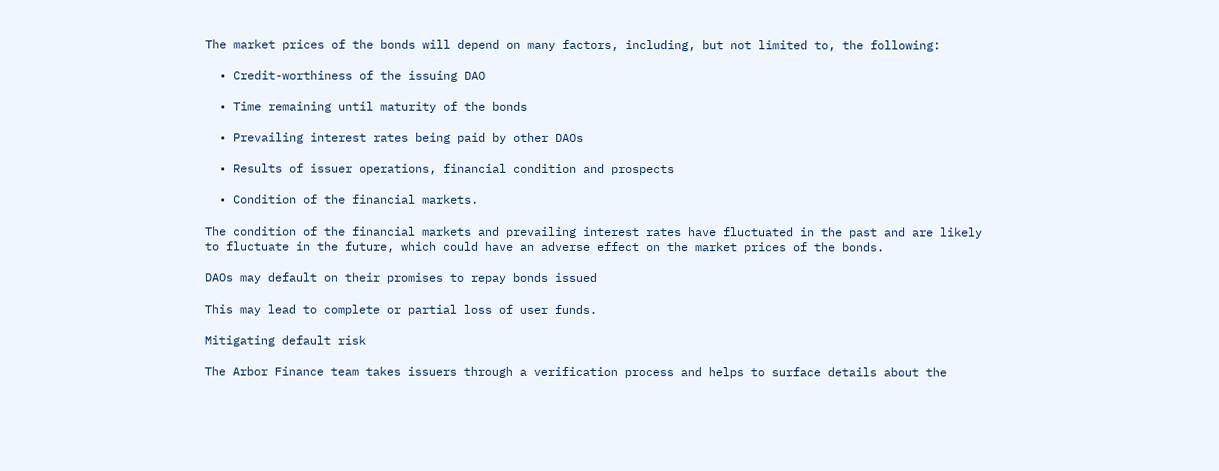The market prices of the bonds will depend on many factors, including, but not limited to, the following:

  • Credit-worthiness of the issuing DAO

  • Time remaining until maturity of the bonds

  • Prevailing interest rates being paid by other DAOs

  • Results of issuer operations, financial condition and prospects

  • Condition of the financial markets.

The condition of the financial markets and prevailing interest rates have fluctuated in the past and are likely to fluctuate in the future, which could have an adverse effect on the market prices of the bonds.

DAOs may default on their promises to repay bonds issued

This may lead to complete or partial loss of user funds.

Mitigating default risk

The Arbor Finance team takes issuers through a verification process and helps to surface details about the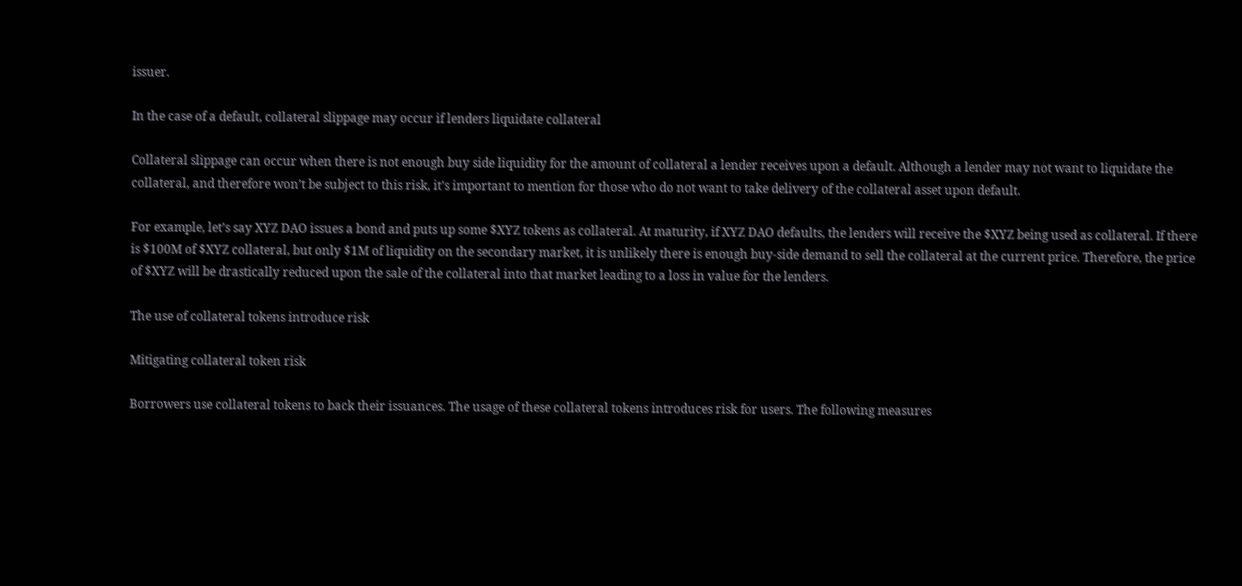issuer.

In the case of a default, collateral slippage may occur if lenders liquidate collateral

Collateral slippage can occur when there is not enough buy side liquidity for the amount of collateral a lender receives upon a default. Although a lender may not want to liquidate the collateral, and therefore won’t be subject to this risk, it’s important to mention for those who do not want to take delivery of the collateral asset upon default.

For example, let’s say XYZ DAO issues a bond and puts up some $XYZ tokens as collateral. At maturity, if XYZ DAO defaults, the lenders will receive the $XYZ being used as collateral. If there is $100M of $XYZ collateral, but only $1M of liquidity on the secondary market, it is unlikely there is enough buy-side demand to sell the collateral at the current price. Therefore, the price of $XYZ will be drastically reduced upon the sale of the collateral into that market leading to a loss in value for the lenders.

The use of collateral tokens introduce risk

Mitigating collateral token risk

Borrowers use collateral tokens to back their issuances. The usage of these collateral tokens introduces risk for users. The following measures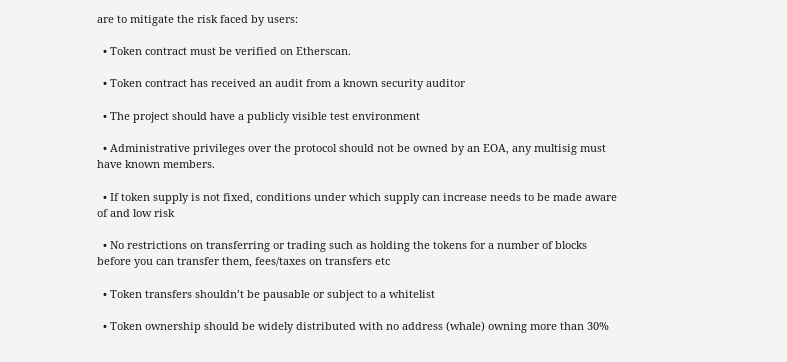are to mitigate the risk faced by users:

  • Token contract must be verified on Etherscan.

  • Token contract has received an audit from a known security auditor

  • The project should have a publicly visible test environment

  • Administrative privileges over the protocol should not be owned by an EOA, any multisig must have known members.

  • If token supply is not fixed, conditions under which supply can increase needs to be made aware of and low risk

  • No restrictions on transferring or trading such as holding the tokens for a number of blocks before you can transfer them, fees/taxes on transfers etc

  • Token transfers shouldn’t be pausable or subject to a whitelist

  • Token ownership should be widely distributed with no address (whale) owning more than 30%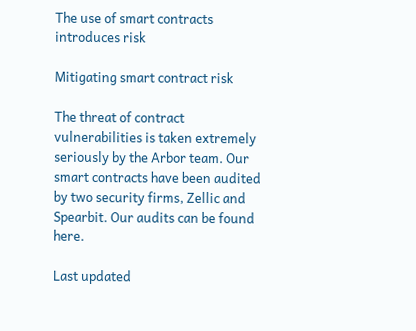The use of smart contracts introduces risk

Mitigating smart contract risk

The threat of contract vulnerabilities is taken extremely seriously by the Arbor team. Our smart contracts have been audited by two security firms, Zellic and Spearbit. Our audits can be found here.

Last updated